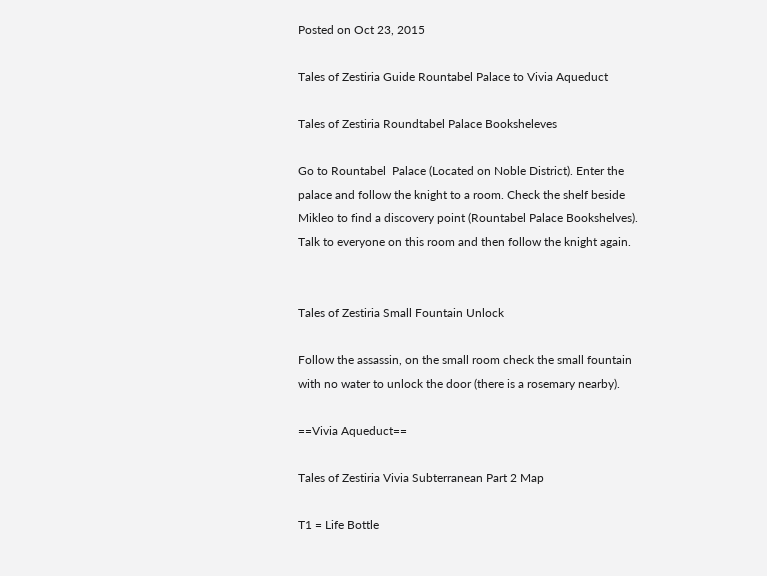Posted on Oct 23, 2015

Tales of Zestiria Guide Rountabel Palace to Vivia Aqueduct

Tales of Zestiria Roundtabel Palace Booksheleves

Go to Rountabel  Palace (Located on Noble District). Enter the palace and follow the knight to a room. Check the shelf beside Mikleo to find a discovery point (Rountabel Palace Bookshelves). Talk to everyone on this room and then follow the knight again.


Tales of Zestiria Small Fountain Unlock

Follow the assassin, on the small room check the small fountain with no water to unlock the door (there is a rosemary nearby).

==Vivia Aqueduct==

Tales of Zestiria Vivia Subterranean Part 2 Map

T1 = Life Bottle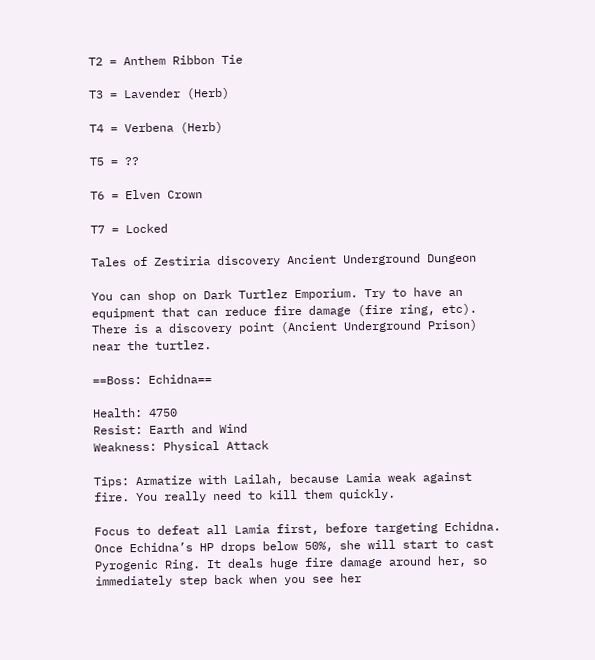T2 = Anthem Ribbon Tie

T3 = Lavender (Herb)

T4 = Verbena (Herb)

T5 = ??

T6 = Elven Crown

T7 = Locked

Tales of Zestiria discovery Ancient Underground Dungeon

You can shop on Dark Turtlez Emporium. Try to have an equipment that can reduce fire damage (fire ring, etc). There is a discovery point (Ancient Underground Prison) near the turtlez.

==Boss: Echidna==

Health: 4750
Resist: Earth and Wind
Weakness: Physical Attack

Tips: Armatize with Lailah, because Lamia weak against fire. You really need to kill them quickly.

Focus to defeat all Lamia first, before targeting Echidna. Once Echidna’s HP drops below 50%, she will start to cast Pyrogenic Ring. It deals huge fire damage around her, so immediately step back when you see her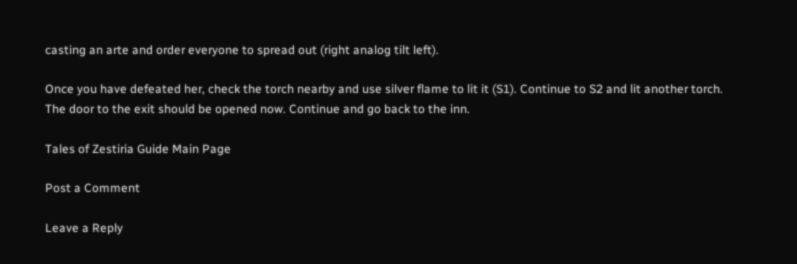casting an arte and order everyone to spread out (right analog tilt left).

Once you have defeated her, check the torch nearby and use silver flame to lit it (S1). Continue to S2 and lit another torch. The door to the exit should be opened now. Continue and go back to the inn.

Tales of Zestiria Guide Main Page

Post a Comment

Leave a Reply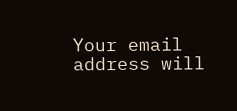Your email address will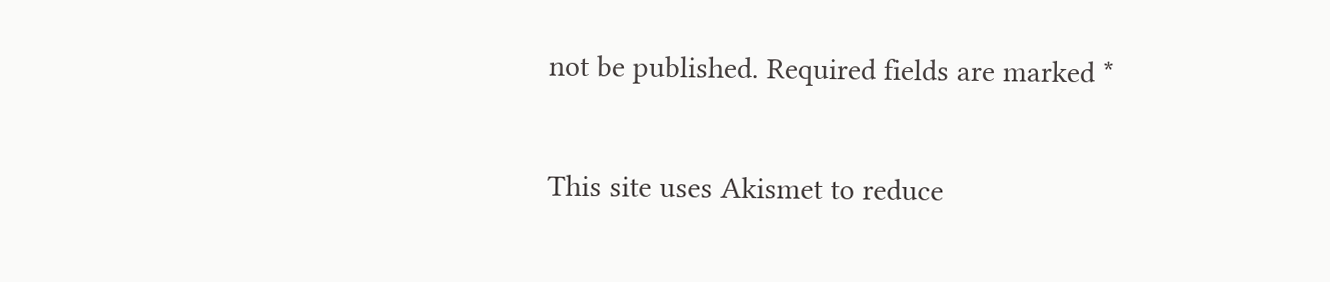not be published. Required fields are marked *

This site uses Akismet to reduce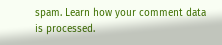spam. Learn how your comment data is processed.